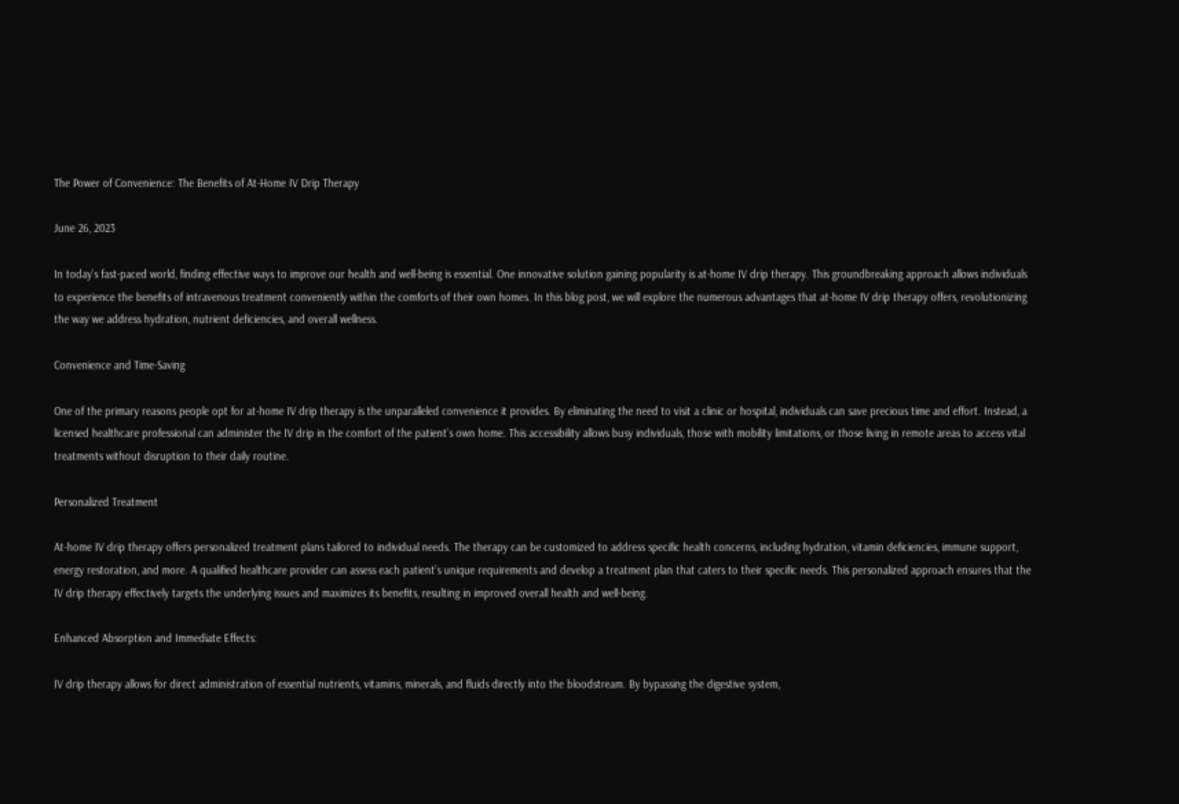The Power of Convenience: The Benefits of At-Home IV Drip Therapy

June 26, 2023

In today’s fast-paced world, finding effective ways to improve our health and well-being is essential. One innovative solution gaining popularity is at-home IV drip therapy. This groundbreaking approach allows individuals to experience the benefits of intravenous treatment conveniently within the comforts of their own homes. In this blog post, we will explore the numerous advantages that at-home IV drip therapy offers, revolutionizing the way we address hydration, nutrient deficiencies, and overall wellness.

Convenience and Time-Saving

One of the primary reasons people opt for at-home IV drip therapy is the unparalleled convenience it provides. By eliminating the need to visit a clinic or hospital, individuals can save precious time and effort. Instead, a licensed healthcare professional can administer the IV drip in the comfort of the patient’s own home. This accessibility allows busy individuals, those with mobility limitations, or those living in remote areas to access vital treatments without disruption to their daily routine.

Personalized Treatment

At-home IV drip therapy offers personalized treatment plans tailored to individual needs. The therapy can be customized to address specific health concerns, including hydration, vitamin deficiencies, immune support, energy restoration, and more. A qualified healthcare provider can assess each patient’s unique requirements and develop a treatment plan that caters to their specific needs. This personalized approach ensures that the IV drip therapy effectively targets the underlying issues and maximizes its benefits, resulting in improved overall health and well-being.

Enhanced Absorption and Immediate Effects:

IV drip therapy allows for direct administration of essential nutrients, vitamins, minerals, and fluids directly into the bloodstream. By bypassing the digestive system,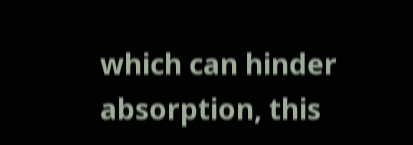which can hinder absorption, this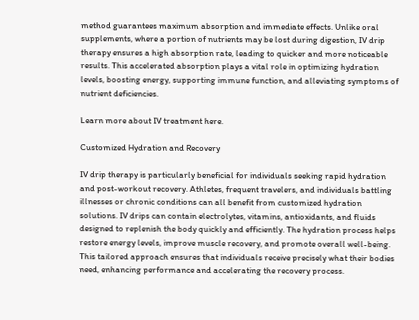method guarantees maximum absorption and immediate effects. Unlike oral supplements, where a portion of nutrients may be lost during digestion, IV drip therapy ensures a high absorption rate, leading to quicker and more noticeable results. This accelerated absorption plays a vital role in optimizing hydration levels, boosting energy, supporting immune function, and alleviating symptoms of nutrient deficiencies.

Learn more about IV treatment here.

Customized Hydration and Recovery

IV drip therapy is particularly beneficial for individuals seeking rapid hydration and post-workout recovery. Athletes, frequent travelers, and individuals battling illnesses or chronic conditions can all benefit from customized hydration solutions. IV drips can contain electrolytes, vitamins, antioxidants, and fluids designed to replenish the body quickly and efficiently. The hydration process helps restore energy levels, improve muscle recovery, and promote overall well-being. This tailored approach ensures that individuals receive precisely what their bodies need, enhancing performance and accelerating the recovery process.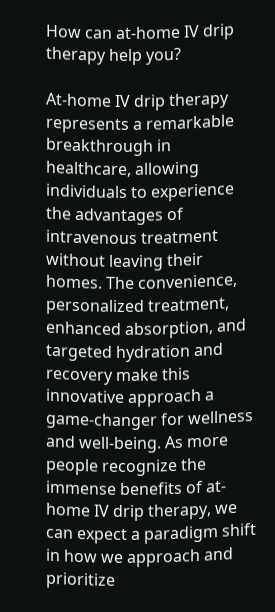How can at-home IV drip therapy help you?

At-home IV drip therapy represents a remarkable breakthrough in healthcare, allowing individuals to experience the advantages of intravenous treatment without leaving their homes. The convenience, personalized treatment, enhanced absorption, and targeted hydration and recovery make this innovative approach a game-changer for wellness and well-being. As more people recognize the immense benefits of at-home IV drip therapy, we can expect a paradigm shift in how we approach and prioritize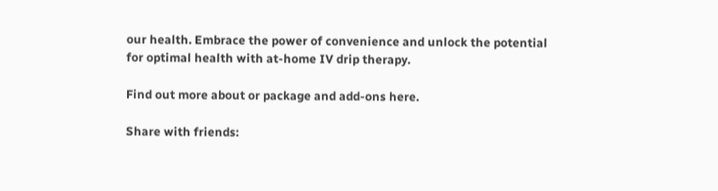our health. Embrace the power of convenience and unlock the potential for optimal health with at-home IV drip therapy.

Find out more about or package and add-ons here.

Share with friends: